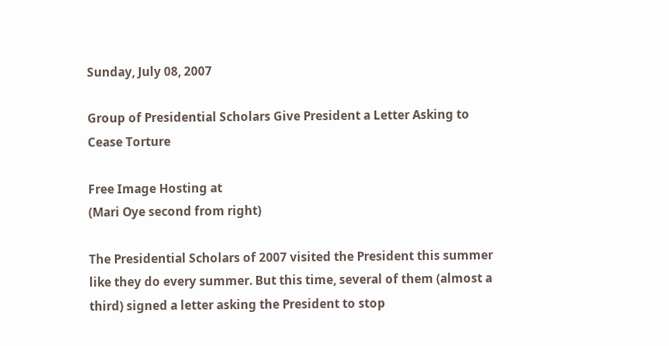Sunday, July 08, 2007

Group of Presidential Scholars Give President a Letter Asking to Cease Torture

Free Image Hosting at
(Mari Oye second from right)

The Presidential Scholars of 2007 visited the President this summer like they do every summer. But this time, several of them (almost a third) signed a letter asking the President to stop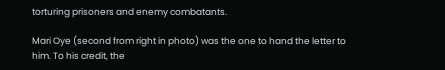torturing prisoners and enemy combatants.

Mari Oye (second from right in photo) was the one to hand the letter to him. To his credit, the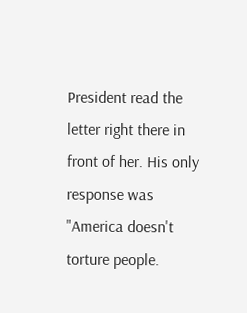President read the letter right there in front of her. His only response was "America doesn't torture people.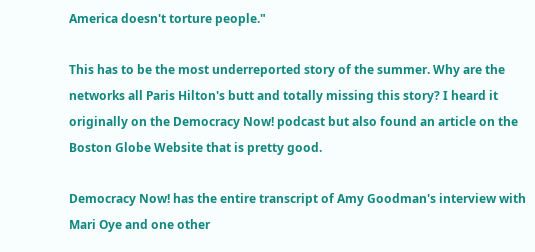America doesn't torture people."

This has to be the most underreported story of the summer. Why are the networks all Paris Hilton's butt and totally missing this story? I heard it originally on the Democracy Now! podcast but also found an article on the Boston Globe Website that is pretty good.

Democracy Now! has the entire transcript of Amy Goodman's interview with Mari Oye and one other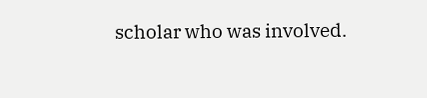scholar who was involved.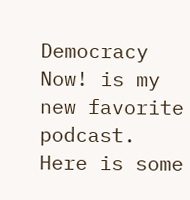Democracy Now! is my new favorite podcast. Here is some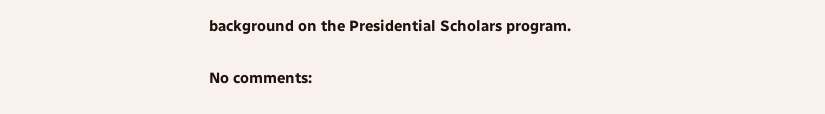background on the Presidential Scholars program.

No comments: